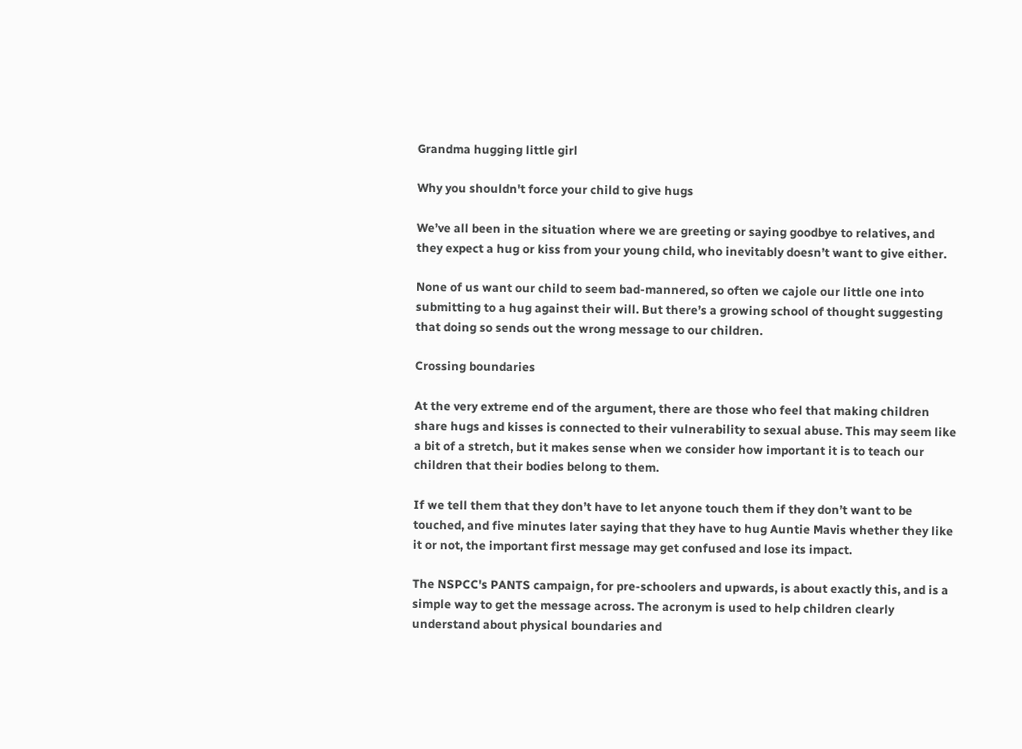Grandma hugging little girl

Why you shouldn't force your child to give hugs

We’ve all been in the situation where we are greeting or saying goodbye to relatives, and they expect a hug or kiss from your young child, who inevitably doesn’t want to give either.

None of us want our child to seem bad-mannered, so often we cajole our little one into submitting to a hug against their will. But there’s a growing school of thought suggesting that doing so sends out the wrong message to our children.

Crossing boundaries

At the very extreme end of the argument, there are those who feel that making children share hugs and kisses is connected to their vulnerability to sexual abuse. This may seem like a bit of a stretch, but it makes sense when we consider how important it is to teach our children that their bodies belong to them.

If we tell them that they don’t have to let anyone touch them if they don’t want to be touched, and five minutes later saying that they have to hug Auntie Mavis whether they like it or not, the important first message may get confused and lose its impact.

The NSPCC's PANTS campaign, for pre-schoolers and upwards, is about exactly this, and is a simple way to get the message across. The acronym is used to help children clearly understand about physical boundaries and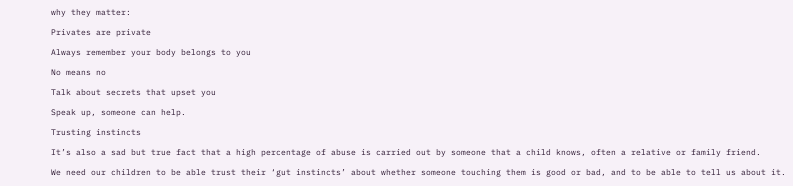why they matter:

Privates are private

Always remember your body belongs to you

No means no

Talk about secrets that upset you

Speak up, someone can help.

Trusting instincts

It’s also a sad but true fact that a high percentage of abuse is carried out by someone that a child knows, often a relative or family friend.

We need our children to be able trust their ‘gut instincts’ about whether someone touching them is good or bad, and to be able to tell us about it.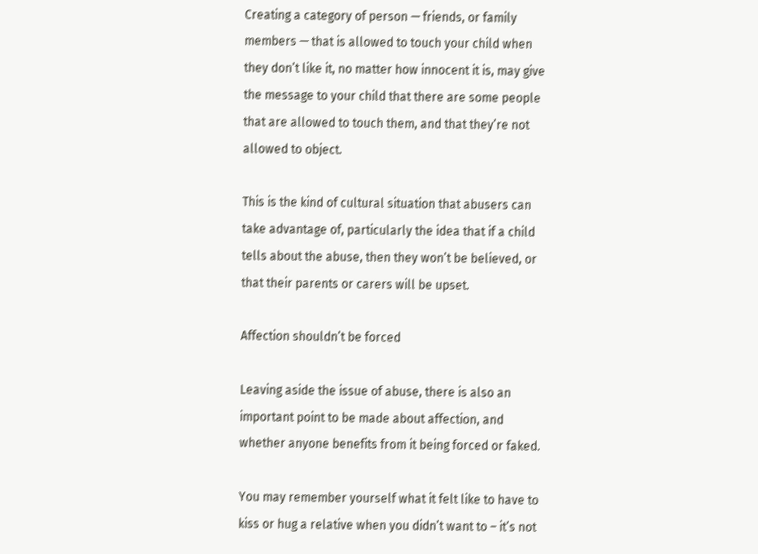Creating a category of person — friends, or family members — that is allowed to touch your child when they don’t like it, no matter how innocent it is, may give the message to your child that there are some people that are allowed to touch them, and that they’re not allowed to object.

This is the kind of cultural situation that abusers can take advantage of, particularly the idea that if a child tells about the abuse, then they won’t be believed, or that their parents or carers will be upset.

Affection shouldn’t be forced

Leaving aside the issue of abuse, there is also an important point to be made about affection, and whether anyone benefits from it being forced or faked.

You may remember yourself what it felt like to have to kiss or hug a relative when you didn’t want to – it’s not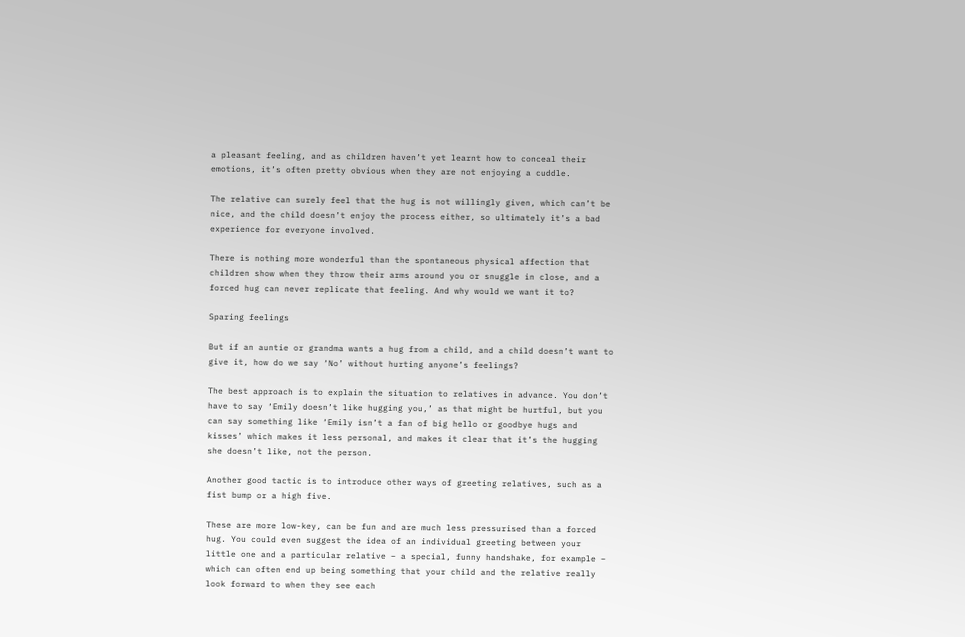a pleasant feeling, and as children haven’t yet learnt how to conceal their emotions, it’s often pretty obvious when they are not enjoying a cuddle.

The relative can surely feel that the hug is not willingly given, which can’t be nice, and the child doesn’t enjoy the process either, so ultimately it’s a bad experience for everyone involved.

There is nothing more wonderful than the spontaneous physical affection that children show when they throw their arms around you or snuggle in close, and a forced hug can never replicate that feeling. And why would we want it to?

Sparing feelings

But if an auntie or grandma wants a hug from a child, and a child doesn’t want to give it, how do we say ‘No’ without hurting anyone’s feelings?

The best approach is to explain the situation to relatives in advance. You don’t have to say ‘Emily doesn’t like hugging you,’ as that might be hurtful, but you can say something like ‘Emily isn’t a fan of big hello or goodbye hugs and kisses’ which makes it less personal, and makes it clear that it’s the hugging she doesn’t like, not the person.

Another good tactic is to introduce other ways of greeting relatives, such as a fist bump or a high five.

These are more low-key, can be fun and are much less pressurised than a forced hug. You could even suggest the idea of an individual greeting between your little one and a particular relative – a special, funny handshake, for example – which can often end up being something that your child and the relative really look forward to when they see each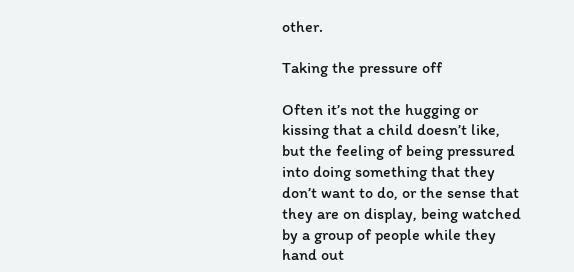other.

Taking the pressure off

Often it’s not the hugging or kissing that a child doesn’t like, but the feeling of being pressured into doing something that they don’t want to do, or the sense that they are on display, being watched by a group of people while they hand out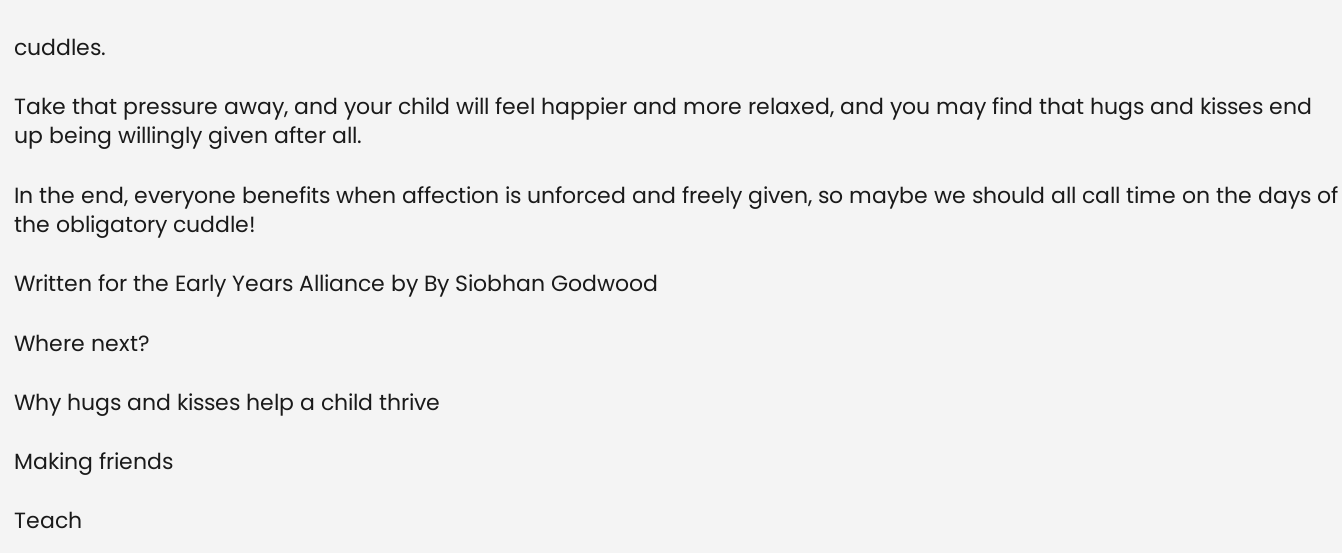cuddles.

Take that pressure away, and your child will feel happier and more relaxed, and you may find that hugs and kisses end up being willingly given after all.

In the end, everyone benefits when affection is unforced and freely given, so maybe we should all call time on the days of the obligatory cuddle!

Written for the Early Years Alliance by By Siobhan Godwood

Where next?

Why hugs and kisses help a child thrive

Making friends

Teach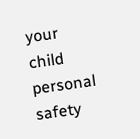your child personal safety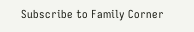Subscribe to Family Corner